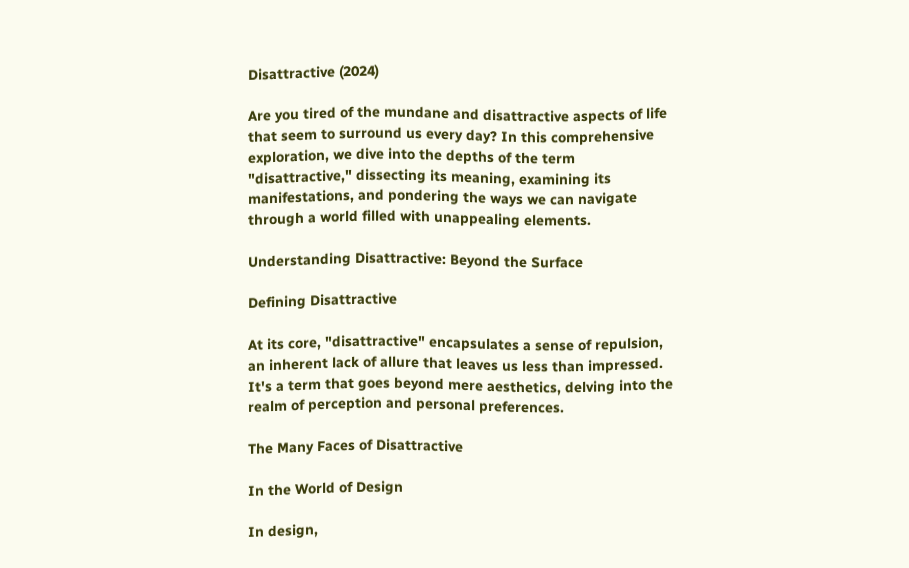Disattractive (2024)

Are you tired of the mundane and disattractive aspects of life that seem to surround us every day? In this comprehensive exploration, we dive into the depths of the term "disattractive," dissecting its meaning, examining its manifestations, and pondering the ways we can navigate through a world filled with unappealing elements.

Understanding Disattractive: Beyond the Surface

Defining Disattractive

At its core, "disattractive" encapsulates a sense of repulsion, an inherent lack of allure that leaves us less than impressed. It's a term that goes beyond mere aesthetics, delving into the realm of perception and personal preferences.

The Many Faces of Disattractive

In the World of Design

In design,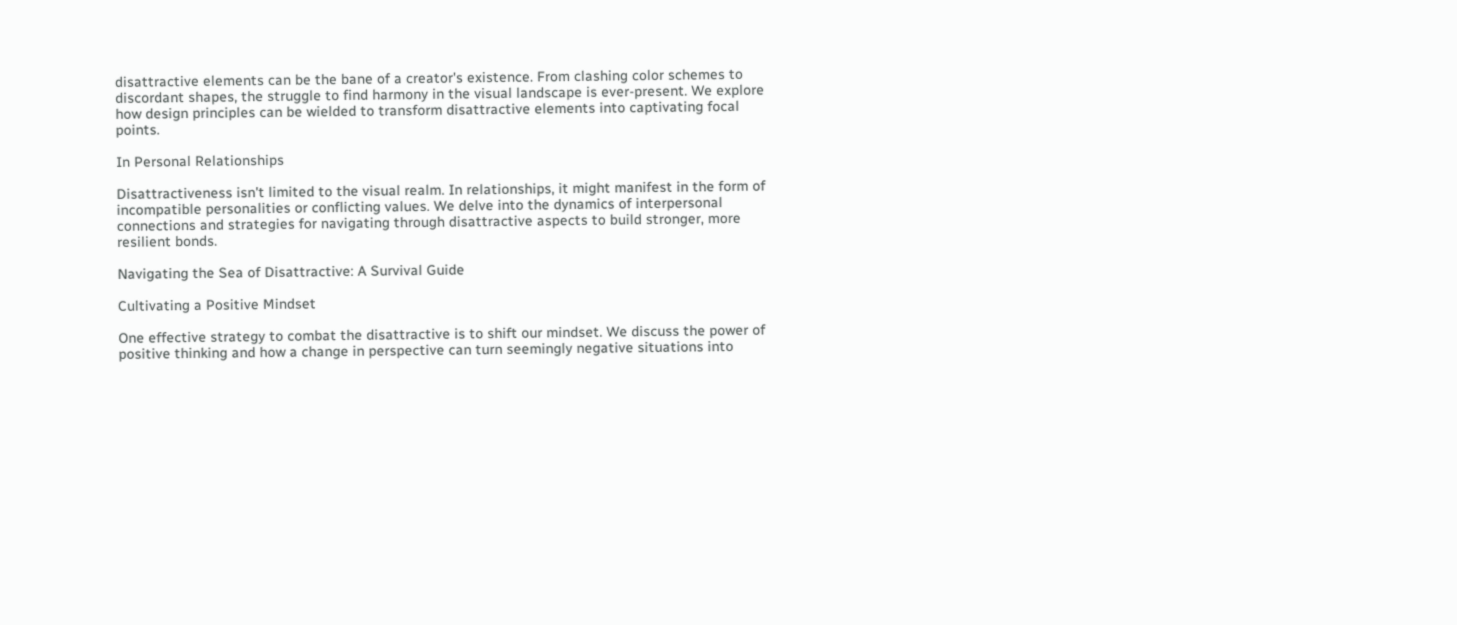disattractive elements can be the bane of a creator's existence. From clashing color schemes to discordant shapes, the struggle to find harmony in the visual landscape is ever-present. We explore how design principles can be wielded to transform disattractive elements into captivating focal points.

In Personal Relationships

Disattractiveness isn't limited to the visual realm. In relationships, it might manifest in the form of incompatible personalities or conflicting values. We delve into the dynamics of interpersonal connections and strategies for navigating through disattractive aspects to build stronger, more resilient bonds.

Navigating the Sea of Disattractive: A Survival Guide

Cultivating a Positive Mindset

One effective strategy to combat the disattractive is to shift our mindset. We discuss the power of positive thinking and how a change in perspective can turn seemingly negative situations into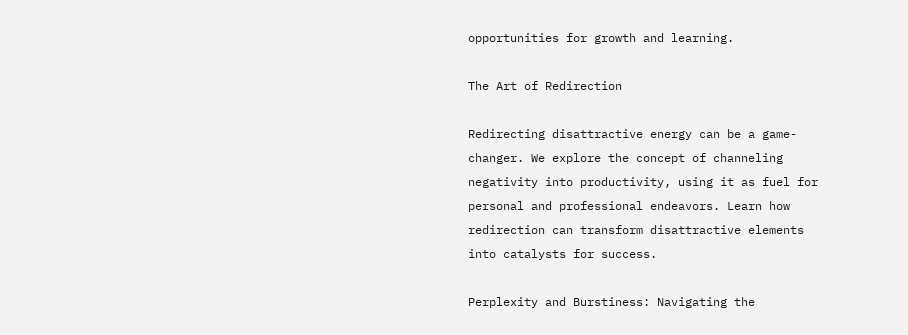opportunities for growth and learning.

The Art of Redirection

Redirecting disattractive energy can be a game-changer. We explore the concept of channeling negativity into productivity, using it as fuel for personal and professional endeavors. Learn how redirection can transform disattractive elements into catalysts for success.

Perplexity and Burstiness: Navigating the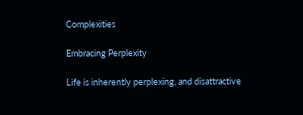Complexities

Embracing Perplexity

Life is inherently perplexing, and disattractive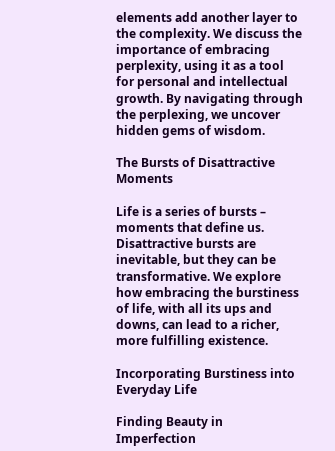elements add another layer to the complexity. We discuss the importance of embracing perplexity, using it as a tool for personal and intellectual growth. By navigating through the perplexing, we uncover hidden gems of wisdom.

The Bursts of Disattractive Moments

Life is a series of bursts – moments that define us. Disattractive bursts are inevitable, but they can be transformative. We explore how embracing the burstiness of life, with all its ups and downs, can lead to a richer, more fulfilling existence.

Incorporating Burstiness into Everyday Life

Finding Beauty in Imperfection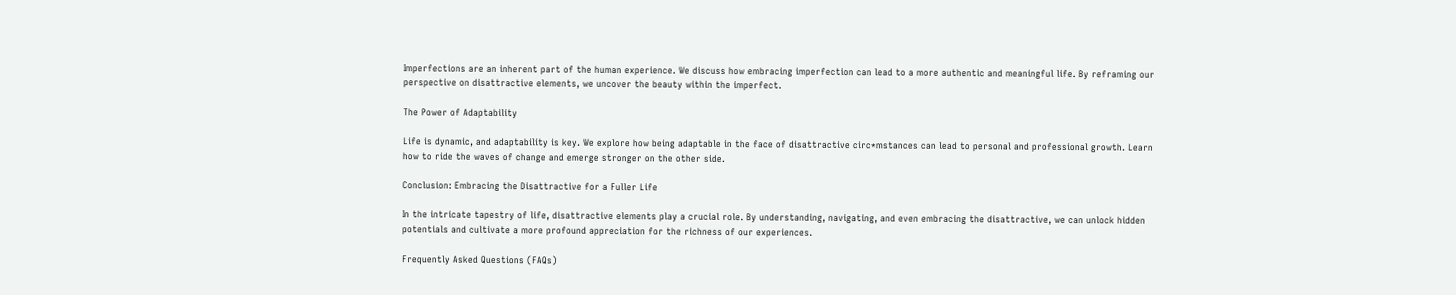Imperfections are an inherent part of the human experience. We discuss how embracing imperfection can lead to a more authentic and meaningful life. By reframing our perspective on disattractive elements, we uncover the beauty within the imperfect.

The Power of Adaptability

Life is dynamic, and adaptability is key. We explore how being adaptable in the face of disattractive circ*mstances can lead to personal and professional growth. Learn how to ride the waves of change and emerge stronger on the other side.

Conclusion: Embracing the Disattractive for a Fuller Life

In the intricate tapestry of life, disattractive elements play a crucial role. By understanding, navigating, and even embracing the disattractive, we can unlock hidden potentials and cultivate a more profound appreciation for the richness of our experiences.

Frequently Asked Questions (FAQs)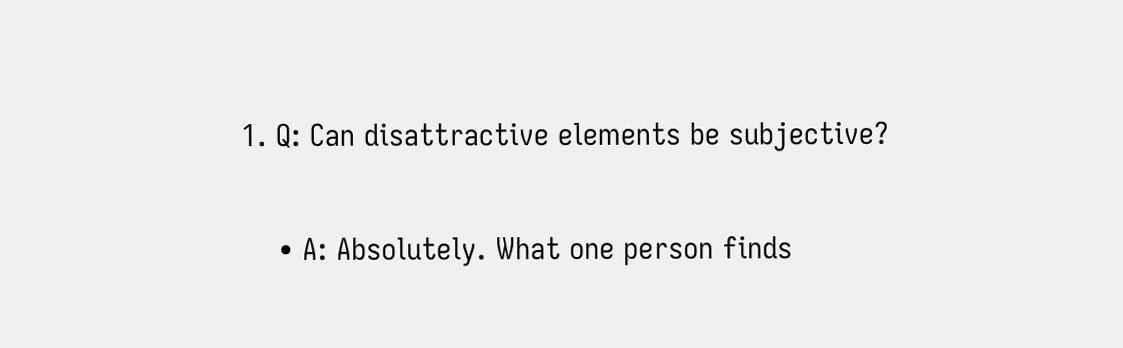1. Q: Can disattractive elements be subjective?

    • A: Absolutely. What one person finds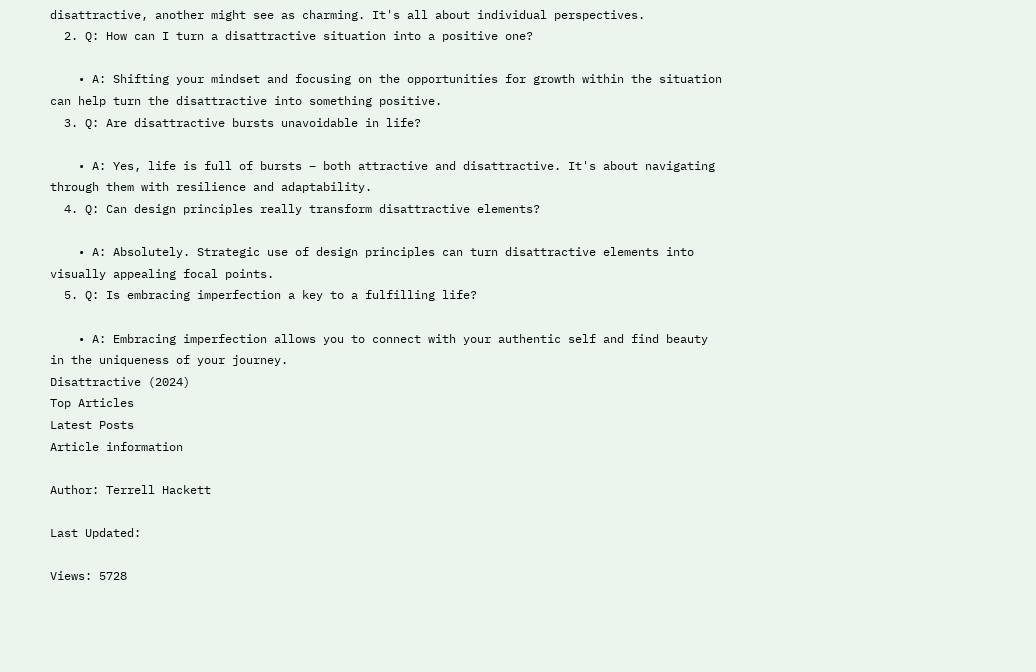disattractive, another might see as charming. It's all about individual perspectives.
  2. Q: How can I turn a disattractive situation into a positive one?

    • A: Shifting your mindset and focusing on the opportunities for growth within the situation can help turn the disattractive into something positive.
  3. Q: Are disattractive bursts unavoidable in life?

    • A: Yes, life is full of bursts – both attractive and disattractive. It's about navigating through them with resilience and adaptability.
  4. Q: Can design principles really transform disattractive elements?

    • A: Absolutely. Strategic use of design principles can turn disattractive elements into visually appealing focal points.
  5. Q: Is embracing imperfection a key to a fulfilling life?

    • A: Embracing imperfection allows you to connect with your authentic self and find beauty in the uniqueness of your journey.
Disattractive (2024)
Top Articles
Latest Posts
Article information

Author: Terrell Hackett

Last Updated:

Views: 5728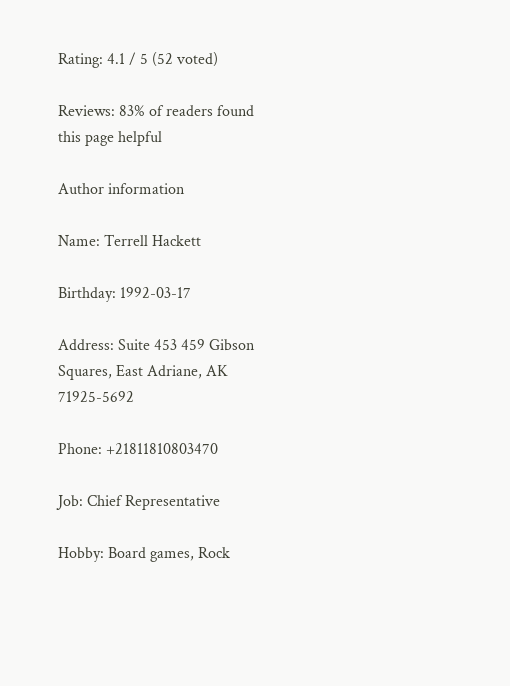Rating: 4.1 / 5 (52 voted)

Reviews: 83% of readers found this page helpful

Author information

Name: Terrell Hackett

Birthday: 1992-03-17

Address: Suite 453 459 Gibson Squares, East Adriane, AK 71925-5692

Phone: +21811810803470

Job: Chief Representative

Hobby: Board games, Rock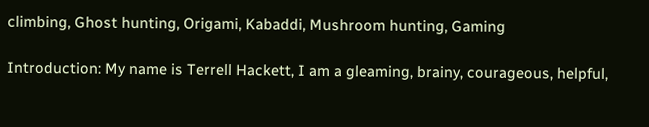climbing, Ghost hunting, Origami, Kabaddi, Mushroom hunting, Gaming

Introduction: My name is Terrell Hackett, I am a gleaming, brainy, courageous, helpful,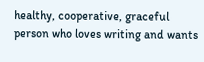healthy, cooperative, graceful person who loves writing and wants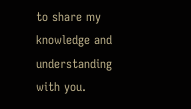to share my knowledge and understanding with you.